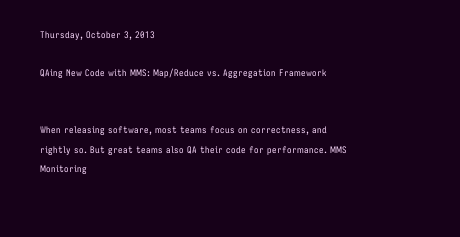Thursday, October 3, 2013

QAing New Code with MMS: Map/Reduce vs. Aggregation Framework


When releasing software, most teams focus on correctness, and rightly so. But great teams also QA their code for performance. MMS Monitoring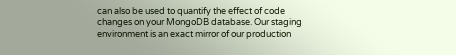can also be used to quantify the effect of code changes on your MongoDB database. Our staging environment is an exact mirror of our production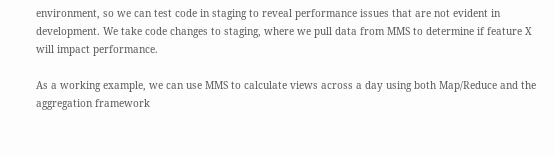environment, so we can test code in staging to reveal performance issues that are not evident in development. We take code changes to staging, where we pull data from MMS to determine if feature X will impact performance.

As a working example, we can use MMS to calculate views across a day using both Map/Reduce and the aggregation framework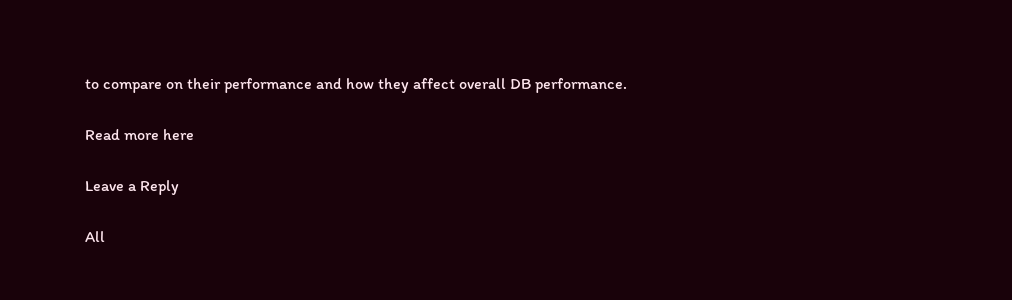to compare on their performance and how they affect overall DB performance.

Read more here

Leave a Reply

All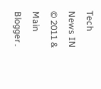Tech News IN © 2011 & Main Blogger .